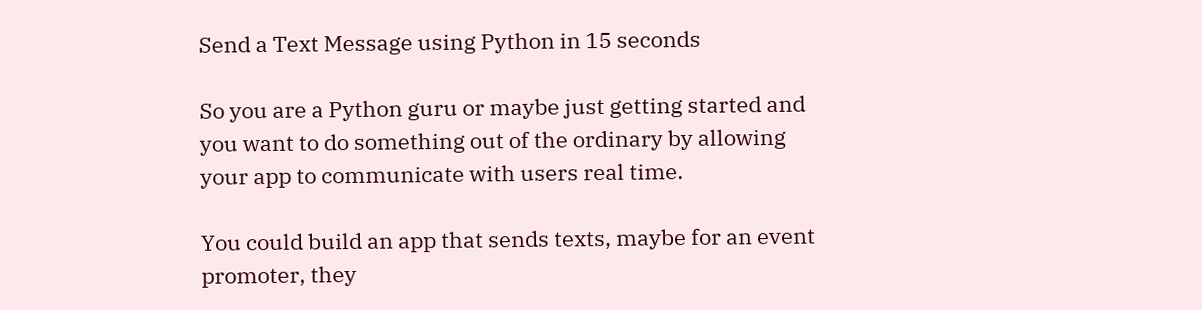Send a Text Message using Python in 15 seconds

So you are a Python guru or maybe just getting started and you want to do something out of the ordinary by allowing your app to communicate with users real time.

You could build an app that sends texts, maybe for an event promoter, they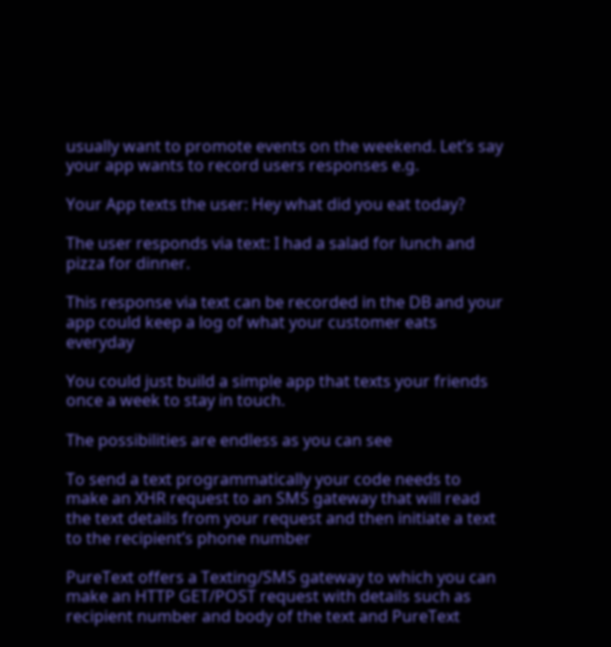usually want to promote events on the weekend. Let’s say your app wants to record users responses e.g.

Your App texts the user: Hey what did you eat today?

The user responds via text: I had a salad for lunch and pizza for dinner.

This response via text can be recorded in the DB and your app could keep a log of what your customer eats everyday

You could just build a simple app that texts your friends once a week to stay in touch.

The possibilities are endless as you can see

To send a text programmatically your code needs to make an XHR request to an SMS gateway that will read the text details from your request and then initiate a text to the recipient’s phone number

PureText offers a Texting/SMS gateway to which you can make an HTTP GET/POST request with details such as recipient number and body of the text and PureText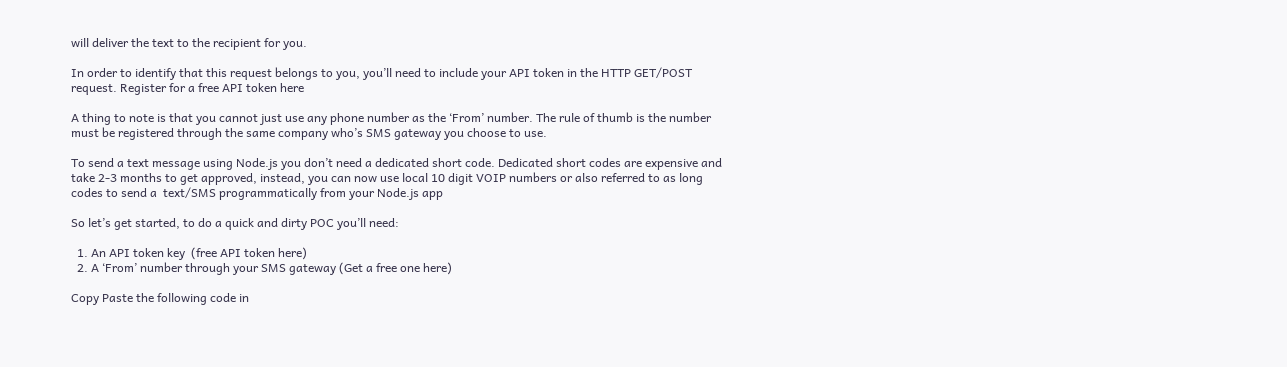will deliver the text to the recipient for you.

In order to identify that this request belongs to you, you’ll need to include your API token in the HTTP GET/POST request. Register for a free API token here

A thing to note is that you cannot just use any phone number as the ‘From’ number. The rule of thumb is the number must be registered through the same company who’s SMS gateway you choose to use.

To send a text message using Node.js you don’t need a dedicated short code. Dedicated short codes are expensive and take 2-3 months to get approved, instead, you can now use local 10 digit VOIP numbers or also referred to as long codes to send a  text/SMS programmatically from your Node.js app

So let’s get started, to do a quick and dirty POC you’ll need:

  1. An API token key  (free API token here)
  2. A ‘From’ number through your SMS gateway (Get a free one here)

Copy Paste the following code in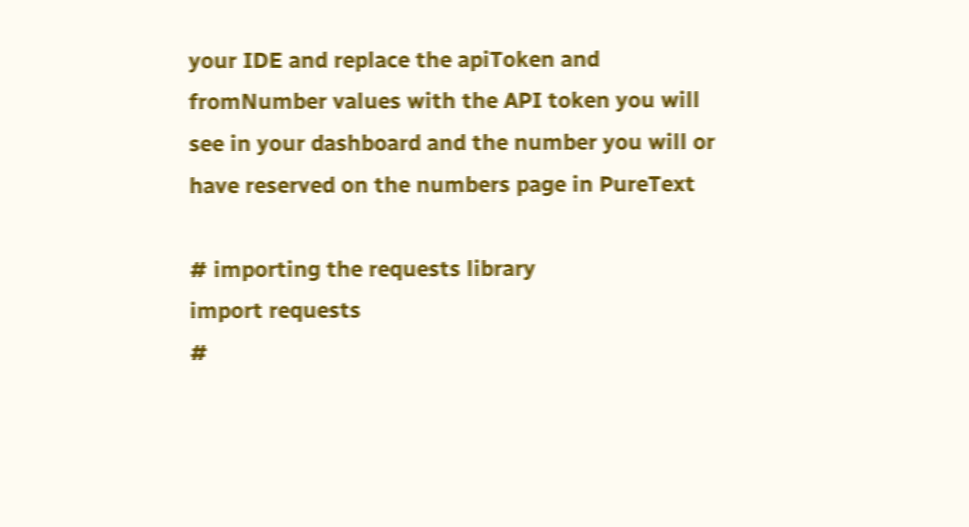your IDE and replace the apiToken and fromNumber values with the API token you will see in your dashboard and the number you will or have reserved on the numbers page in PureText

# importing the requests library
import requests
#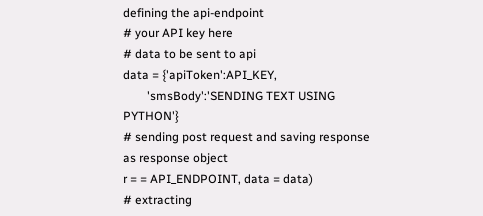defining the api-endpoint
# your API key here
# data to be sent to api
data = {'apiToken':API_KEY,
        'smsBody':'SENDING TEXT USING PYTHON'}
# sending post request and saving response as response object
r = = API_ENDPOINT, data = data)
# extracting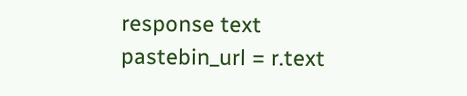response text
pastebin_url = r.text